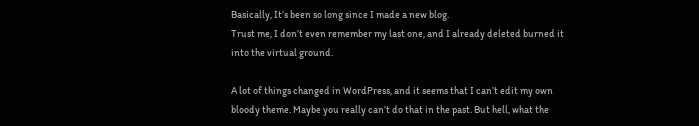Basically, It’s been so long since I made a new blog.
Trust me, I don’t even remember my last one, and I already deleted burned it into the virtual ground.

A lot of things changed in WordPress, and it seems that I can’t edit my own bloody theme. Maybe you really can’t do that in the past. But hell, what the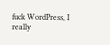fuck WordPress, I really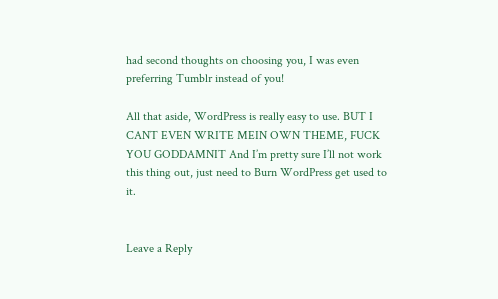had second thoughts on choosing you, I was even preferring Tumblr instead of you!

All that aside, WordPress is really easy to use. BUT I CANT EVEN WRITE MEIN OWN THEME, FUCK YOU GODDAMNIT And I’m pretty sure I’ll not work this thing out, just need to Burn WordPress get used to it.


Leave a Reply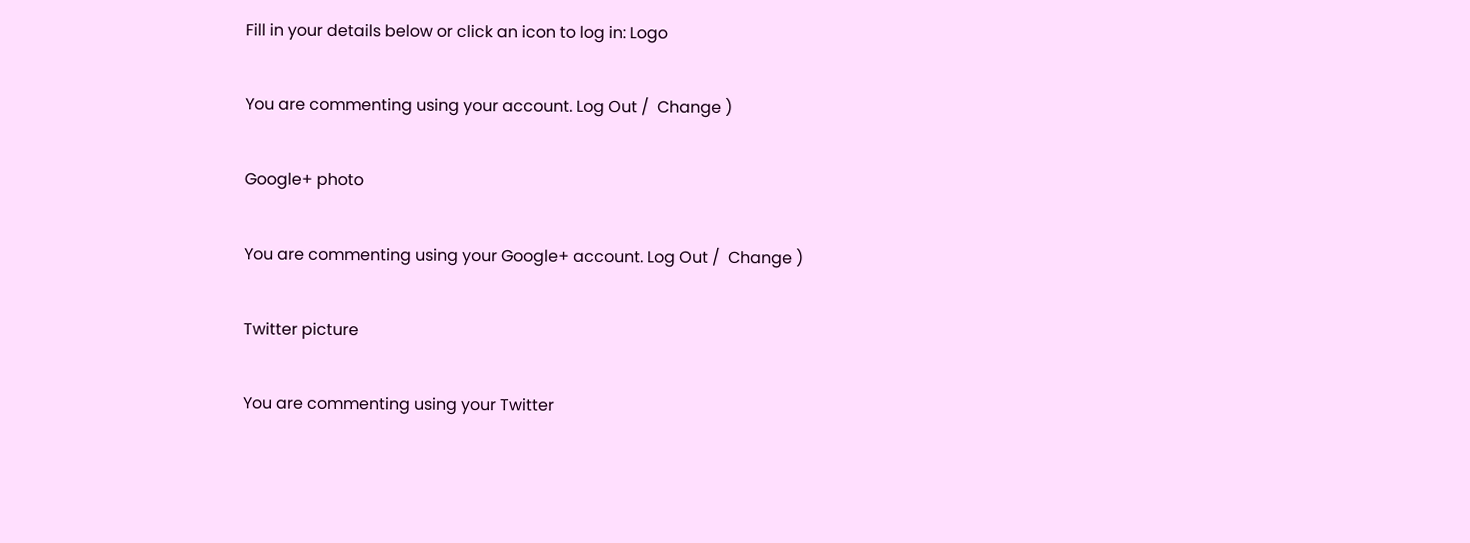Fill in your details below or click an icon to log in: Logo

You are commenting using your account. Log Out /  Change )

Google+ photo

You are commenting using your Google+ account. Log Out /  Change )

Twitter picture

You are commenting using your Twitter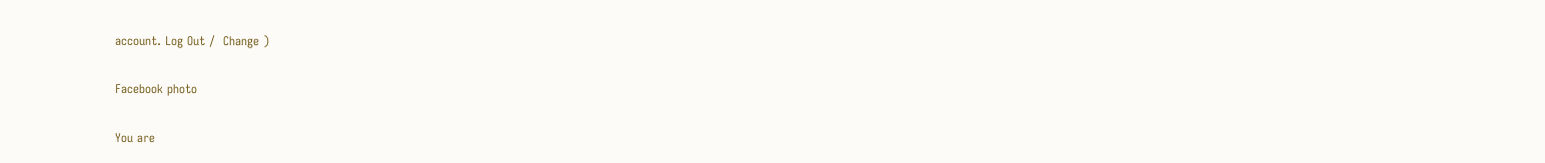account. Log Out /  Change )

Facebook photo

You are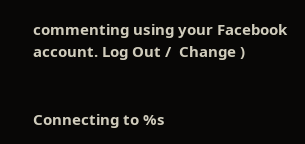commenting using your Facebook account. Log Out /  Change )


Connecting to %s